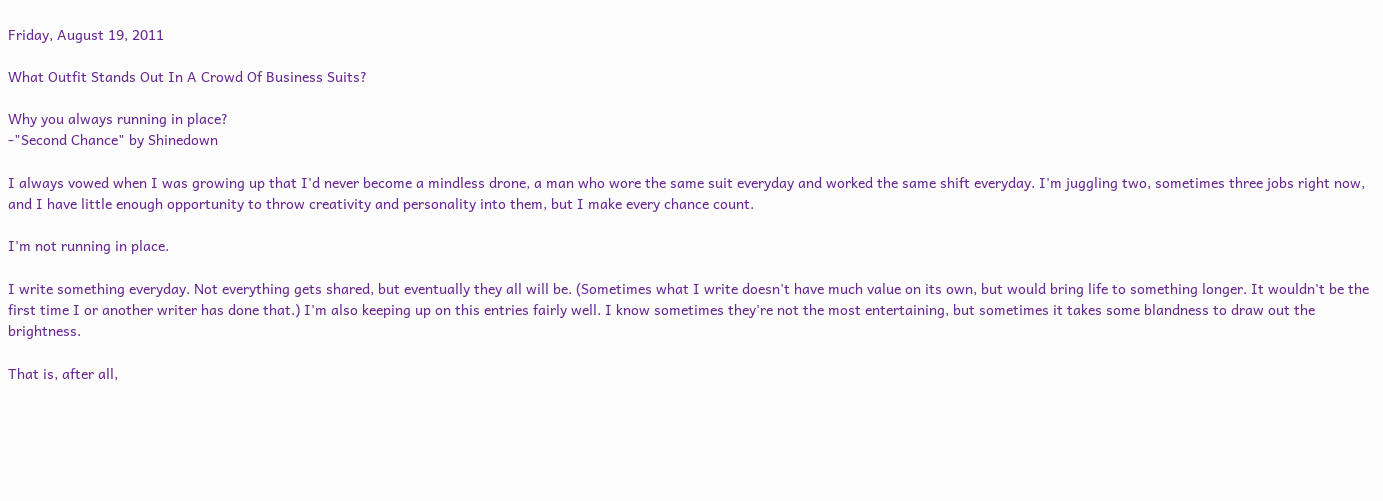Friday, August 19, 2011

What Outfit Stands Out In A Crowd Of Business Suits?

Why you always running in place?
-"Second Chance" by Shinedown

I always vowed when I was growing up that I'd never become a mindless drone, a man who wore the same suit everyday and worked the same shift everyday. I'm juggling two, sometimes three jobs right now, and I have little enough opportunity to throw creativity and personality into them, but I make every chance count.

I'm not running in place.

I write something everyday. Not everything gets shared, but eventually they all will be. (Sometimes what I write doesn't have much value on its own, but would bring life to something longer. It wouldn't be the first time I or another writer has done that.) I'm also keeping up on this entries fairly well. I know sometimes they're not the most entertaining, but sometimes it takes some blandness to draw out the brightness.

That is, after all,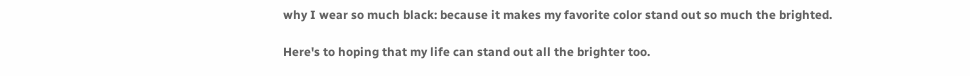why I wear so much black: because it makes my favorite color stand out so much the brighted.

Here's to hoping that my life can stand out all the brighter too.